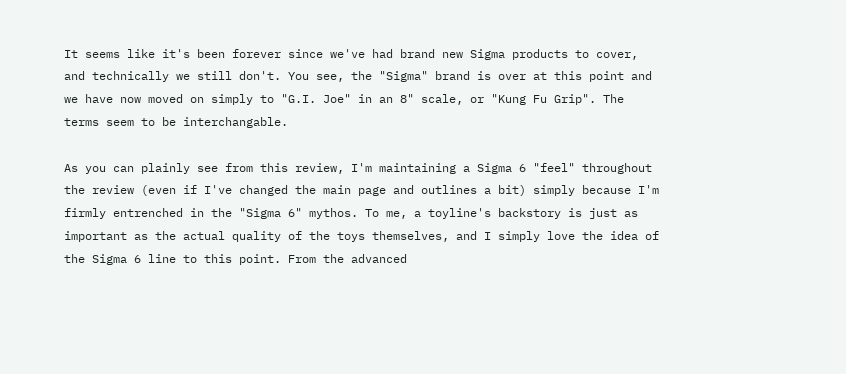It seems like it's been forever since we've had brand new Sigma products to cover, and technically we still don't. You see, the "Sigma" brand is over at this point and we have now moved on simply to "G.I. Joe" in an 8" scale, or "Kung Fu Grip". The terms seem to be interchangable.

As you can plainly see from this review, I'm maintaining a Sigma 6 "feel" throughout the review (even if I've changed the main page and outlines a bit) simply because I'm firmly entrenched in the "Sigma 6" mythos. To me, a toyline's backstory is just as important as the actual quality of the toys themselves, and I simply love the idea of the Sigma 6 line to this point. From the advanced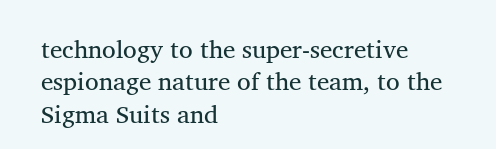technology to the super-secretive espionage nature of the team, to the Sigma Suits and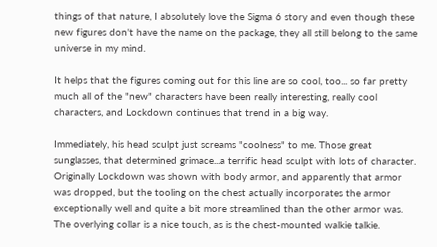things of that nature, I absolutely love the Sigma 6 story and even though these new figures don't have the name on the package, they all still belong to the same universe in my mind.

It helps that the figures coming out for this line are so cool, too... so far pretty much all of the "new" characters have been really interesting, really cool characters, and Lockdown continues that trend in a big way.

Immediately, his head sculpt just screams "coolness" to me. Those great sunglasses, that determined grimace...a terrific head sculpt with lots of character. Originally Lockdown was shown with body armor, and apparently that armor was dropped, but the tooling on the chest actually incorporates the armor exceptionally well and quite a bit more streamlined than the other armor was. The overlying collar is a nice touch, as is the chest-mounted walkie talkie.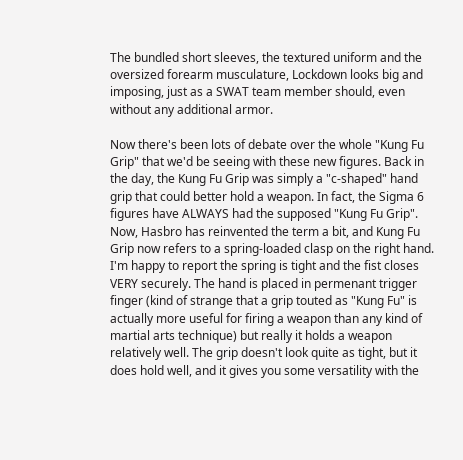The bundled short sleeves, the textured uniform and the oversized forearm musculature, Lockdown looks big and imposing, just as a SWAT team member should, even without any additional armor.

Now there's been lots of debate over the whole "Kung Fu Grip" that we'd be seeing with these new figures. Back in the day, the Kung Fu Grip was simply a "c-shaped" hand grip that could better hold a weapon. In fact, the Sigma 6 figures have ALWAYS had the supposed "Kung Fu Grip". Now, Hasbro has reinvented the term a bit, and Kung Fu Grip now refers to a spring-loaded clasp on the right hand. I'm happy to report the spring is tight and the fist closes VERY securely. The hand is placed in permenant trigger finger (kind of strange that a grip touted as "Kung Fu" is actually more useful for firing a weapon than any kind of martial arts technique) but really it holds a weapon relatively well. The grip doesn't look quite as tight, but it does hold well, and it gives you some versatility with the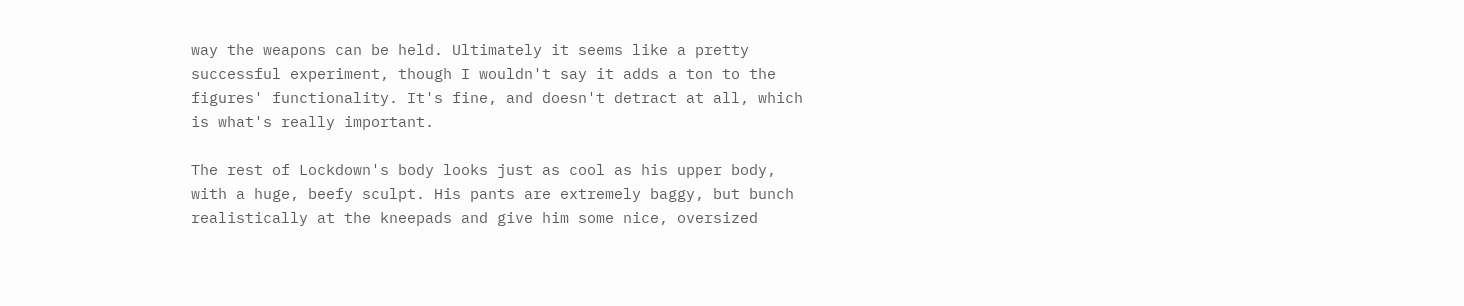way the weapons can be held. Ultimately it seems like a pretty successful experiment, though I wouldn't say it adds a ton to the figures' functionality. It's fine, and doesn't detract at all, which is what's really important.

The rest of Lockdown's body looks just as cool as his upper body, with a huge, beefy sculpt. His pants are extremely baggy, but bunch realistically at the kneepads and give him some nice, oversized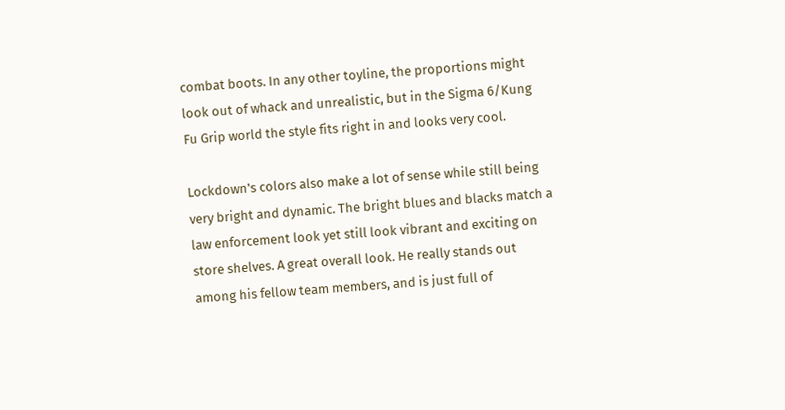combat boots. In any other toyline, the proportions might look out of whack and unrealistic, but in the Sigma 6/Kung Fu Grip world the style fits right in and looks very cool.

Lockdown's colors also make a lot of sense while still being very bright and dynamic. The bright blues and blacks match a law enforcement look yet still look vibrant and exciting on store shelves. A great overall look. He really stands out among his fellow team members, and is just full of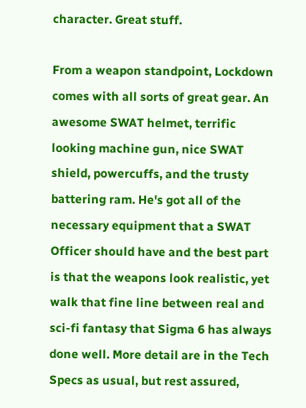character. Great stuff.

From a weapon standpoint, Lockdown comes with all sorts of great gear. An awesome SWAT helmet, terrific looking machine gun, nice SWAT shield, powercuffs, and the trusty battering ram. He's got all of the necessary equipment that a SWAT Officer should have and the best part is that the weapons look realistic, yet walk that fine line between real and sci-fi fantasy that Sigma 6 has always done well. More detail are in the Tech Specs as usual, but rest assured,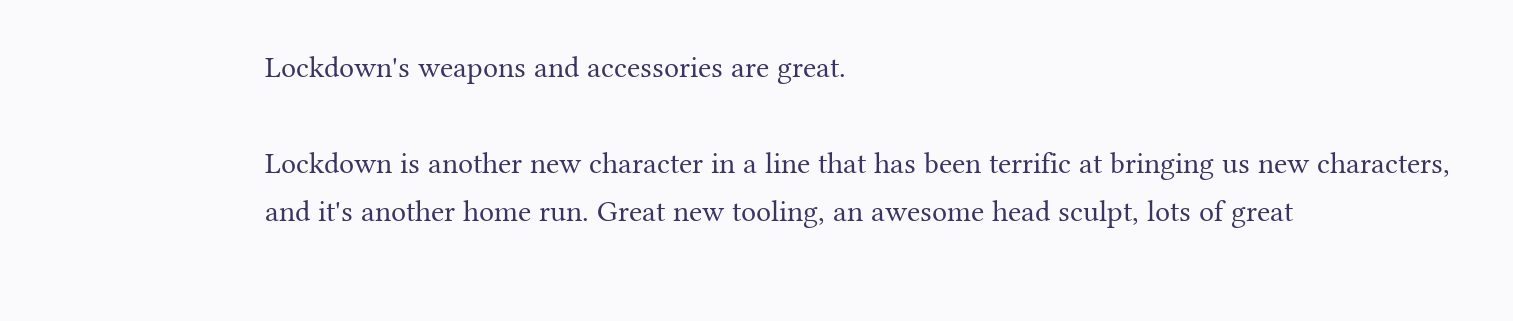Lockdown's weapons and accessories are great.

Lockdown is another new character in a line that has been terrific at bringing us new characters, and it's another home run. Great new tooling, an awesome head sculpt, lots of great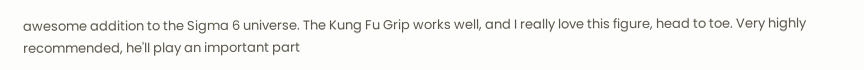awesome addition to the Sigma 6 universe. The Kung Fu Grip works well, and I really love this figure, head to toe. Very highly recommended, he'll play an important part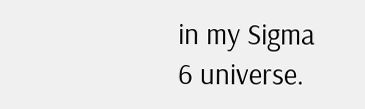in my Sigma 6 universe.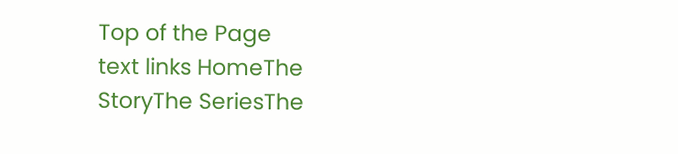Top of the Page
text links HomeThe StoryThe SeriesThe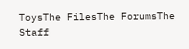ToysThe FilesThe ForumsThe Staff